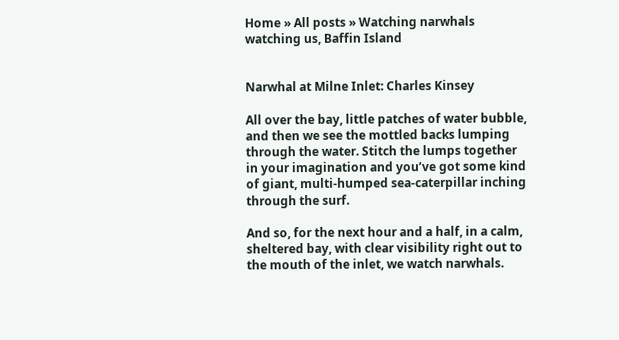Home » All posts » Watching narwhals watching us, Baffin Island


Narwhal at Milne Inlet: Charles Kinsey

All over the bay, little patches of water bubble, and then we see the mottled backs lumping through the water. Stitch the lumps together in your imagination and you’ve got some kind of giant, multi-humped sea-caterpillar inching through the surf.

And so, for the next hour and a half, in a calm, sheltered bay, with clear visibility right out to the mouth of the inlet, we watch narwhals.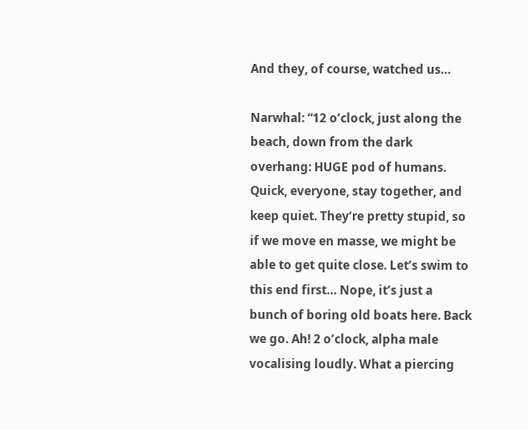And they, of course, watched us…

Narwhal: “12 o’clock, just along the beach, down from the dark overhang: HUGE pod of humans. Quick, everyone, stay together, and keep quiet. They’re pretty stupid, so if we move en masse, we might be able to get quite close. Let’s swim to this end first… Nope, it’s just a bunch of boring old boats here. Back we go. Ah! 2 o’clock, alpha male vocalising loudly. What a piercing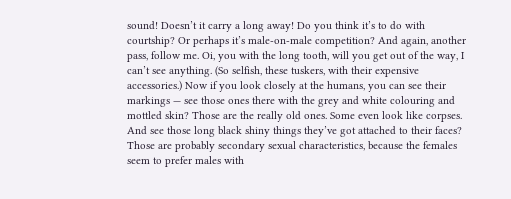sound! Doesn’t it carry a long away! Do you think it’s to do with courtship? Or perhaps it’s male-on-male competition? And again, another pass, follow me. Oi, you with the long tooth, will you get out of the way, I can’t see anything. (So selfish, these tuskers, with their expensive accessories.) Now if you look closely at the humans, you can see their markings — see those ones there with the grey and white colouring and mottled skin? Those are the really old ones. Some even look like corpses. And see those long black shiny things they’ve got attached to their faces? Those are probably secondary sexual characteristics, because the females seem to prefer males with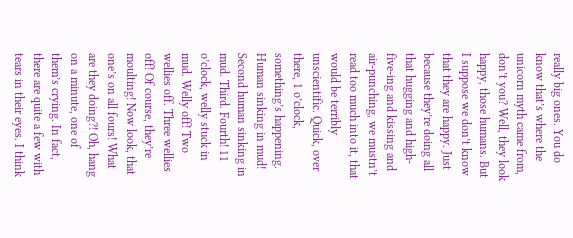really big ones. You do know that’s where the unicorn myth came from, don’t you? Well, they look happy, those humans. But I suppose we don’t know that they are happy. Just because they’re doing all that hugging and high-five-ing and kissing and air-punching, we mustn’t read too much into it, that would be terribly unscientific. Quick, over there, 1 o’clock, something’s happening. Human sinking in mud! Second human sinking in mud. Third. Fourth! 11 o’clock, welly stuck in mud. Welly off! Two wellies off. Three wellies off! Of course, they’re moulting! Now look, that one’s on all fours! What are they doing?! Oh, hang on a minute, one of them’s crying. In fact, there are quite a few with tears in their eyes. I think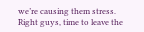we’re causing them stress. Right guys, time to leave the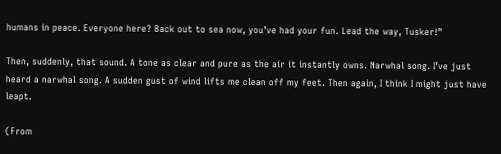humans in peace. Everyone here? Back out to sea now, you’ve had your fun. Lead the way, Tusker!”

Then, suddenly, that sound. A tone as clear and pure as the air it instantly owns. Narwhal song. I’ve just heard a narwhal song. A sudden gust of wind lifts me clean off my feet. Then again, I think I might just have leapt.

(From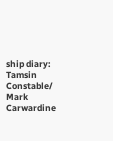ship diary: Tamsin Constable/ Mark Carwardine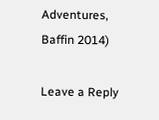Adventures, Baffin 2014)

Leave a Reply